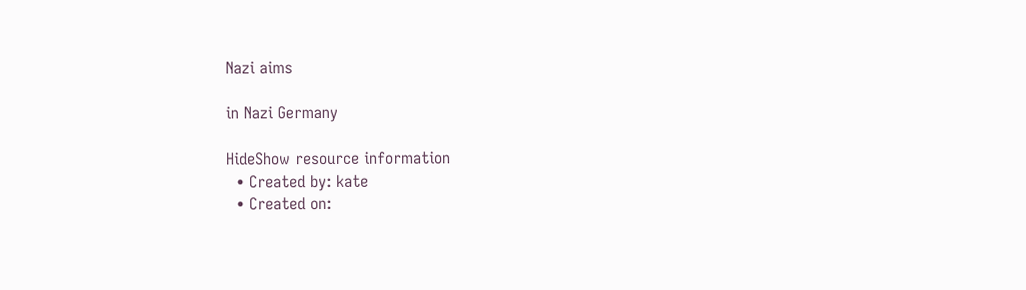Nazi aims

in Nazi Germany

HideShow resource information
  • Created by: kate
  • Created on: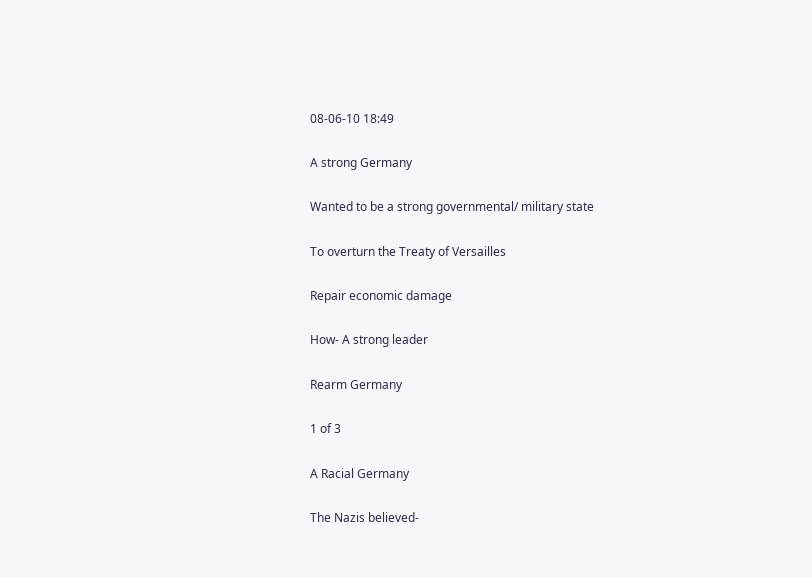08-06-10 18:49

A strong Germany

Wanted to be a strong governmental/ military state

To overturn the Treaty of Versailles

Repair economic damage

How- A strong leader

Rearm Germany

1 of 3

A Racial Germany

The Nazis believed-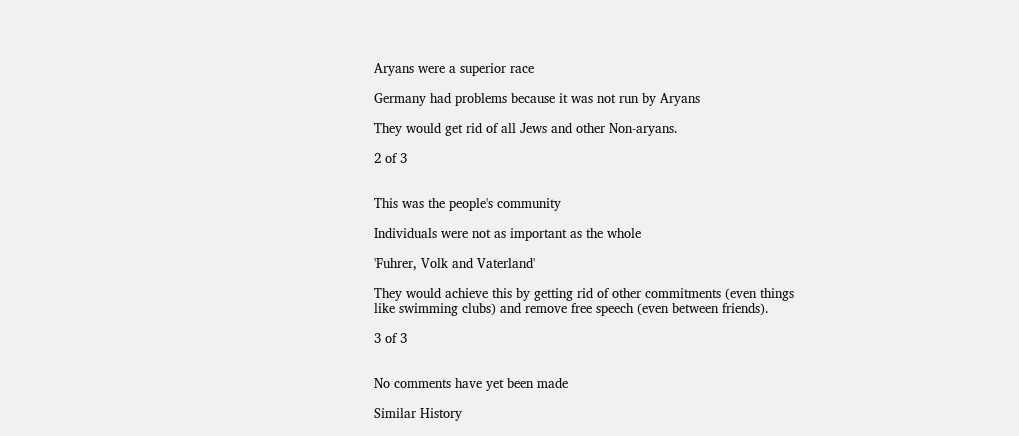Aryans were a superior race

Germany had problems because it was not run by Aryans

They would get rid of all Jews and other Non-aryans.

2 of 3


This was the people's community

Individuals were not as important as the whole

'Fuhrer, Volk and Vaterland'

They would achieve this by getting rid of other commitments (even things like swimming clubs) and remove free speech (even between friends).

3 of 3


No comments have yet been made

Similar History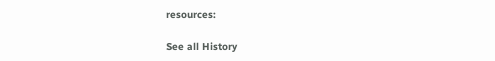resources:

See all History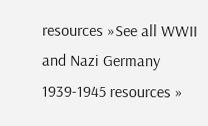resources »See all WWII and Nazi Germany 1939-1945 resources »